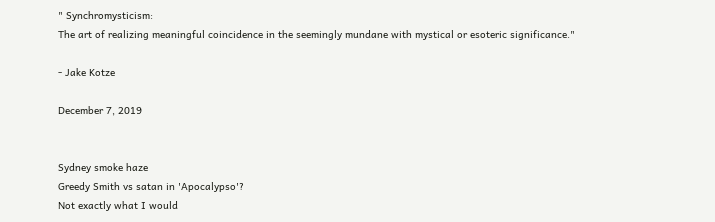" Synchromysticism:
The art of realizing meaningful coincidence in the seemingly mundane with mystical or esoteric significance."

- Jake Kotze

December 7, 2019


Sydney smoke haze
Greedy Smith vs satan in 'Apocalypso'?
Not exactly what I would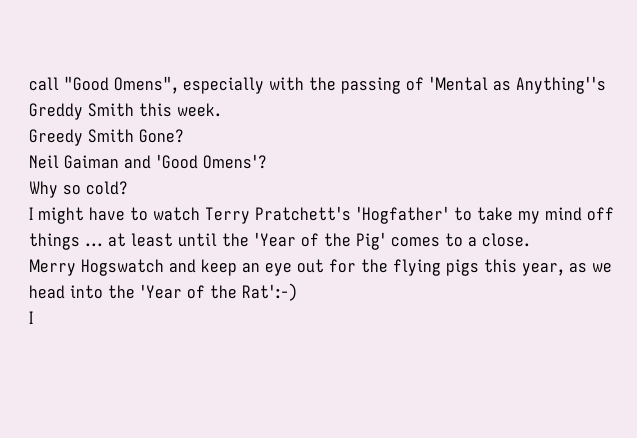call "Good Omens", especially with the passing of 'Mental as Anything''s Greddy Smith this week.
Greedy Smith Gone?
Neil Gaiman and 'Good Omens'?
Why so cold?
I might have to watch Terry Pratchett's 'Hogfather' to take my mind off things ... at least until the 'Year of the Pig' comes to a close.
Merry Hogswatch and keep an eye out for the flying pigs this year, as we head into the 'Year of the Rat':-)
I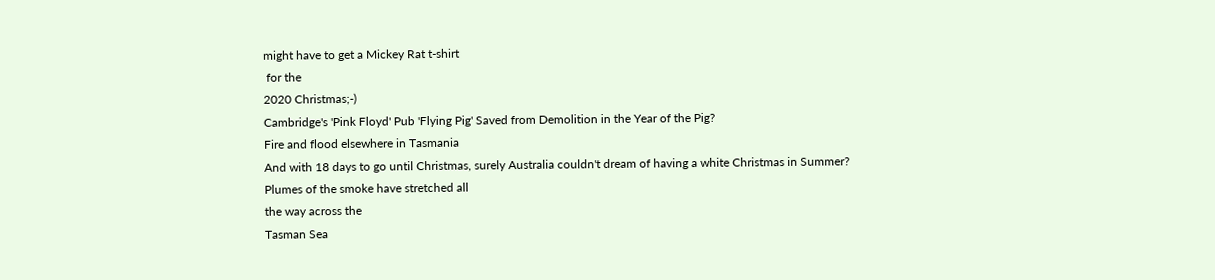might have to get a Mickey Rat t-shirt
 for the
2020 Christmas;-)
Cambridge's 'Pink Floyd' Pub 'Flying Pig' Saved from Demolition in the Year of the Pig?
Fire and flood elsewhere in Tasmania
And with 18 days to go until Christmas, surely Australia couldn't dream of having a white Christmas in Summer?
Plumes of the smoke have stretched all
the way across the
Tasman Sea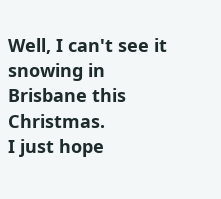Well, I can't see it snowing in Brisbane this Christmas.
I just hope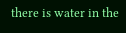there is water in the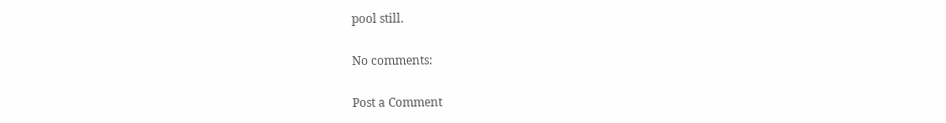pool still.

No comments:

Post a Comment